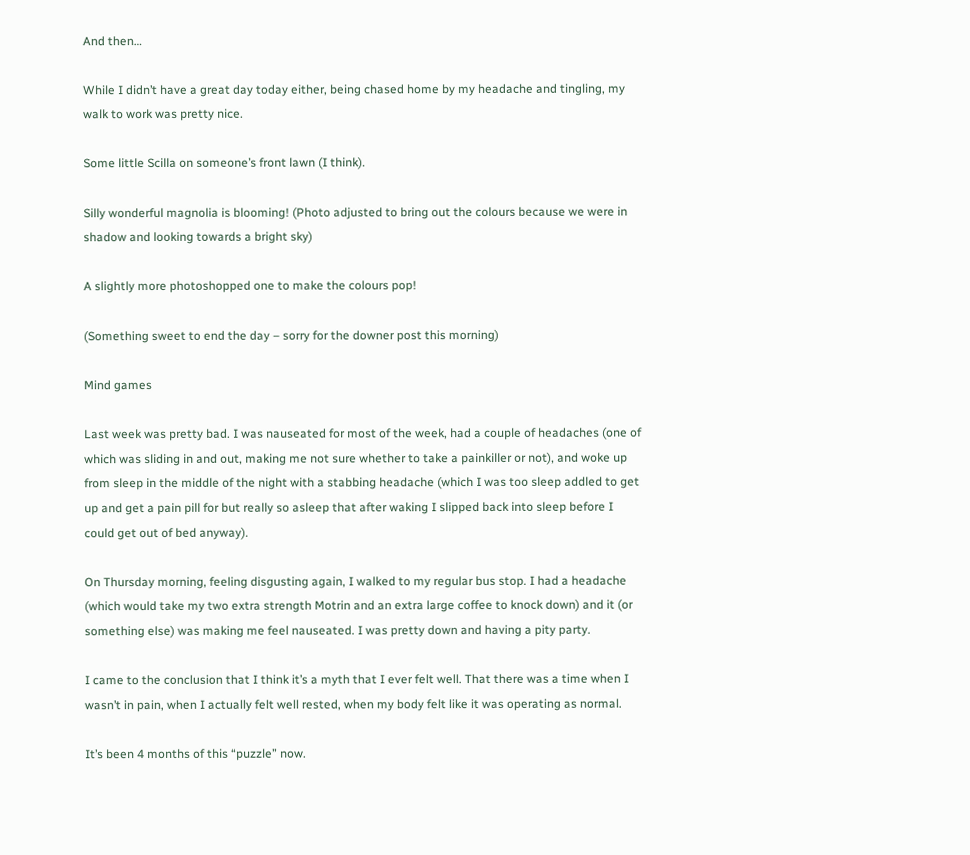And then…

While I didn’t have a great day today either, being chased home by my headache and tingling, my walk to work was pretty nice.

Some little Scilla on someone’s front lawn (I think).

Silly wonderful magnolia is blooming! (Photo adjusted to bring out the colours because we were in shadow and looking towards a bright sky)

A slightly more photoshopped one to make the colours pop!

(Something sweet to end the day – sorry for the downer post this morning)

Mind games

Last week was pretty bad. I was nauseated for most of the week, had a couple of headaches (one of which was sliding in and out, making me not sure whether to take a painkiller or not), and woke up from sleep in the middle of the night with a stabbing headache (which I was too sleep addled to get up and get a pain pill for but really so asleep that after waking I slipped back into sleep before I could get out of bed anyway).

On Thursday morning, feeling disgusting again, I walked to my regular bus stop. I had a headache (which would take my two extra strength Motrin and an extra large coffee to knock down) and it (or something else) was making me feel nauseated. I was pretty down and having a pity party.

I came to the conclusion that I think it’s a myth that I ever felt well. That there was a time when I wasn’t in pain, when I actually felt well rested, when my body felt like it was operating as normal.

It’s been 4 months of this “puzzle” now.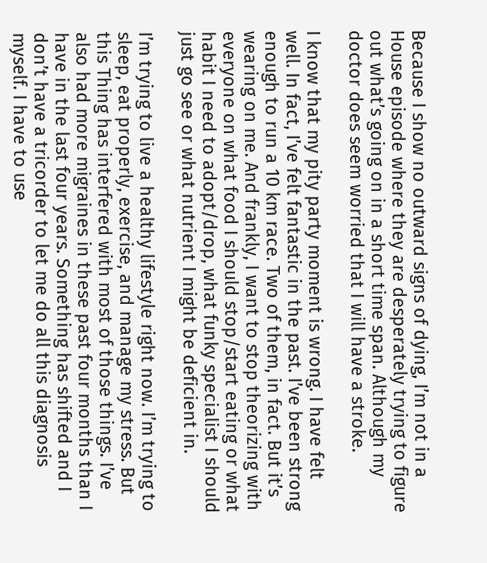Because I show no outward signs of dying, I’m not in a House episode where they are desperately trying to figure out what’s going on in a short time span. Although my doctor does seem worried that I will have a stroke.

I know that my pity party moment is wrong. I have felt well. In fact, I’ve felt fantastic in the past. I’ve been strong enough to run a 10 km race. Two of them, in fact. But it’s wearing on me. And frankly, I want to stop theorizing with everyone on what food I should stop/start eating or what habit I need to adopt/drop, what funky specialist I should just go see or what nutrient I might be deficient in.

I’m trying to live a healthy lifestyle right now. I’m trying to sleep, eat properly, exercise, and manage my stress. But this Thing has interfered with most of those things. I’ve also had more migraines in these past four months than I have in the last four years. Something has shifted and I don’t have a tricorder to let me do all this diagnosis myself. I have to use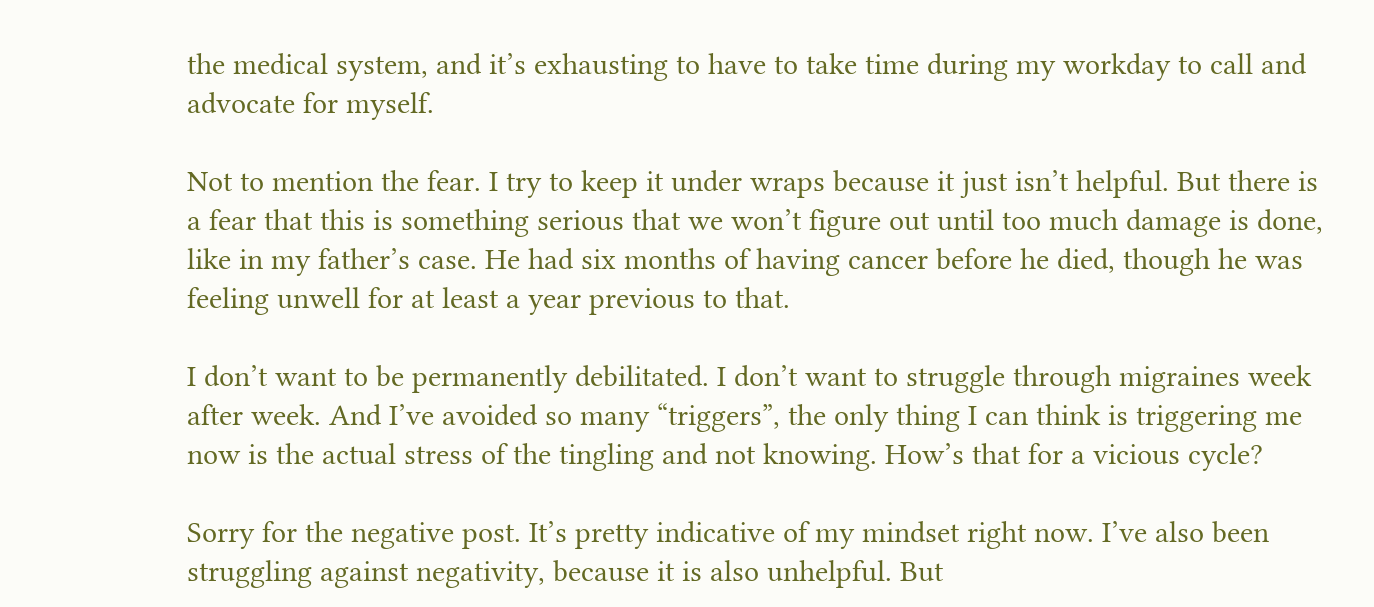the medical system, and it’s exhausting to have to take time during my workday to call and advocate for myself.

Not to mention the fear. I try to keep it under wraps because it just isn’t helpful. But there is a fear that this is something serious that we won’t figure out until too much damage is done, like in my father’s case. He had six months of having cancer before he died, though he was feeling unwell for at least a year previous to that.

I don’t want to be permanently debilitated. I don’t want to struggle through migraines week after week. And I’ve avoided so many “triggers”, the only thing I can think is triggering me now is the actual stress of the tingling and not knowing. How’s that for a vicious cycle?

Sorry for the negative post. It’s pretty indicative of my mindset right now. I’ve also been struggling against negativity, because it is also unhelpful. But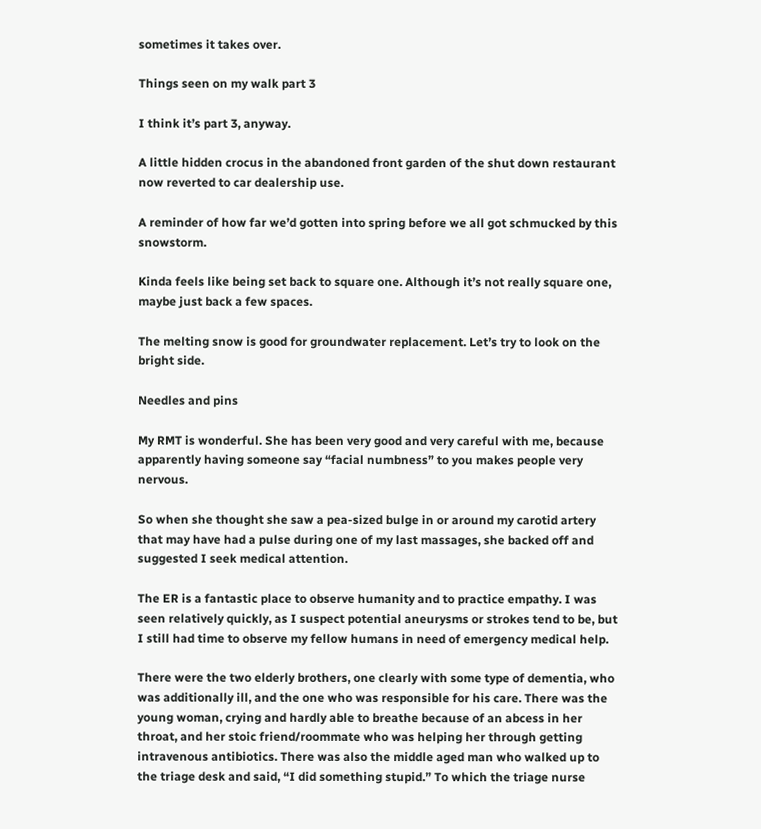sometimes it takes over.

Things seen on my walk part 3

I think it’s part 3, anyway.

A little hidden crocus in the abandoned front garden of the shut down restaurant now reverted to car dealership use.

A reminder of how far we’d gotten into spring before we all got schmucked by this snowstorm.

Kinda feels like being set back to square one. Although it’s not really square one, maybe just back a few spaces.

The melting snow is good for groundwater replacement. Let’s try to look on the bright side.

Needles and pins

My RMT is wonderful. She has been very good and very careful with me, because apparently having someone say “facial numbness” to you makes people very nervous.

So when she thought she saw a pea-sized bulge in or around my carotid artery that may have had a pulse during one of my last massages, she backed off and suggested I seek medical attention.

The ER is a fantastic place to observe humanity and to practice empathy. I was seen relatively quickly, as I suspect potential aneurysms or strokes tend to be, but I still had time to observe my fellow humans in need of emergency medical help.

There were the two elderly brothers, one clearly with some type of dementia, who was additionally ill, and the one who was responsible for his care. There was the young woman, crying and hardly able to breathe because of an abcess in her throat, and her stoic friend/roommate who was helping her through getting intravenous antibiotics. There was also the middle aged man who walked up to the triage desk and said, “I did something stupid.” To which the triage nurse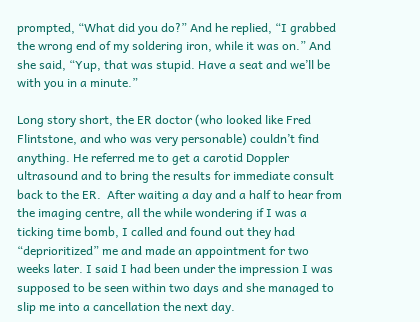prompted, “What did you do?” And he replied, “I grabbed the wrong end of my soldering iron, while it was on.” And she said, “Yup, that was stupid. Have a seat and we’ll be with you in a minute.”

Long story short, the ER doctor (who looked like Fred Flintstone, and who was very personable) couldn’t find anything. He referred me to get a carotid Doppler ultrasound and to bring the results for immediate consult back to the ER.  After waiting a day and a half to hear from the imaging centre, all the while wondering if I was a ticking time bomb, I called and found out they had “deprioritized” me and made an appointment for two weeks later. I said I had been under the impression I was supposed to be seen within two days and she managed to slip me into a cancellation the next day.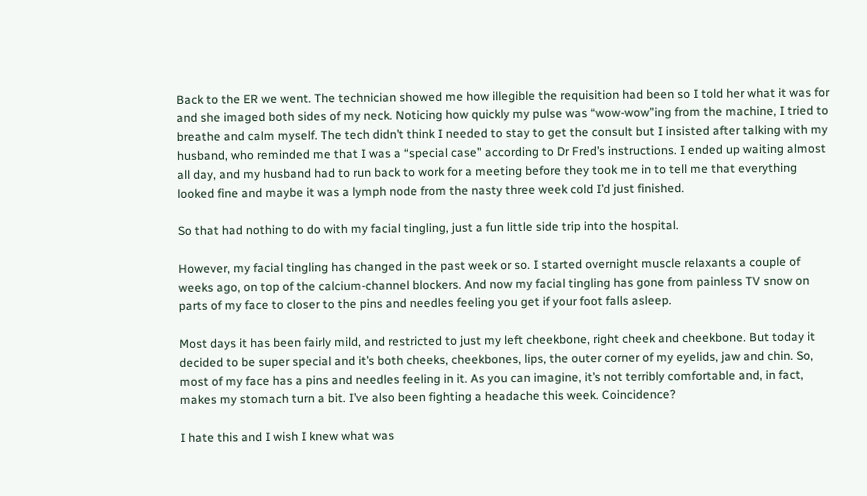Back to the ER we went. The technician showed me how illegible the requisition had been so I told her what it was for and she imaged both sides of my neck. Noticing how quickly my pulse was “wow-wow”ing from the machine, I tried to breathe and calm myself. The tech didn’t think I needed to stay to get the consult but I insisted after talking with my husband, who reminded me that I was a “special case” according to Dr Fred’s instructions. I ended up waiting almost all day, and my husband had to run back to work for a meeting before they took me in to tell me that everything looked fine and maybe it was a lymph node from the nasty three week cold I’d just finished.

So that had nothing to do with my facial tingling, just a fun little side trip into the hospital.

However, my facial tingling has changed in the past week or so. I started overnight muscle relaxants a couple of weeks ago, on top of the calcium-channel blockers. And now my facial tingling has gone from painless TV snow on parts of my face to closer to the pins and needles feeling you get if your foot falls asleep.

Most days it has been fairly mild, and restricted to just my left cheekbone, right cheek and cheekbone. But today it decided to be super special and it’s both cheeks, cheekbones, lips, the outer corner of my eyelids, jaw and chin. So, most of my face has a pins and needles feeling in it. As you can imagine, it’s not terribly comfortable and, in fact, makes my stomach turn a bit. I’ve also been fighting a headache this week. Coincidence?

I hate this and I wish I knew what was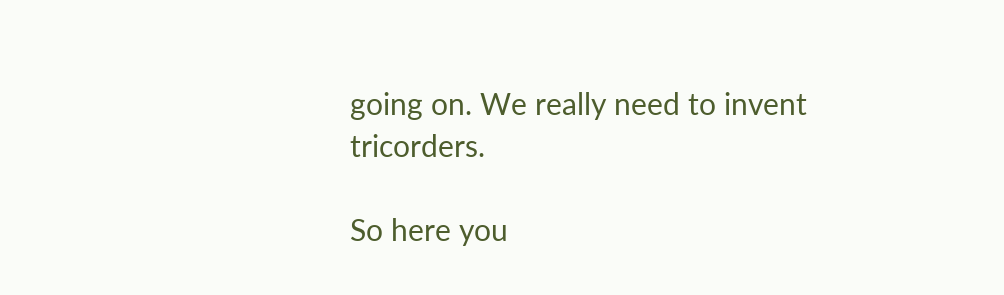going on. We really need to invent tricorders.

So here you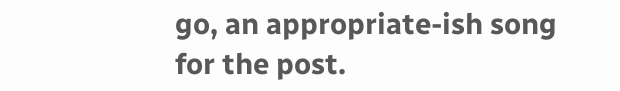go, an appropriate-ish song for the post.